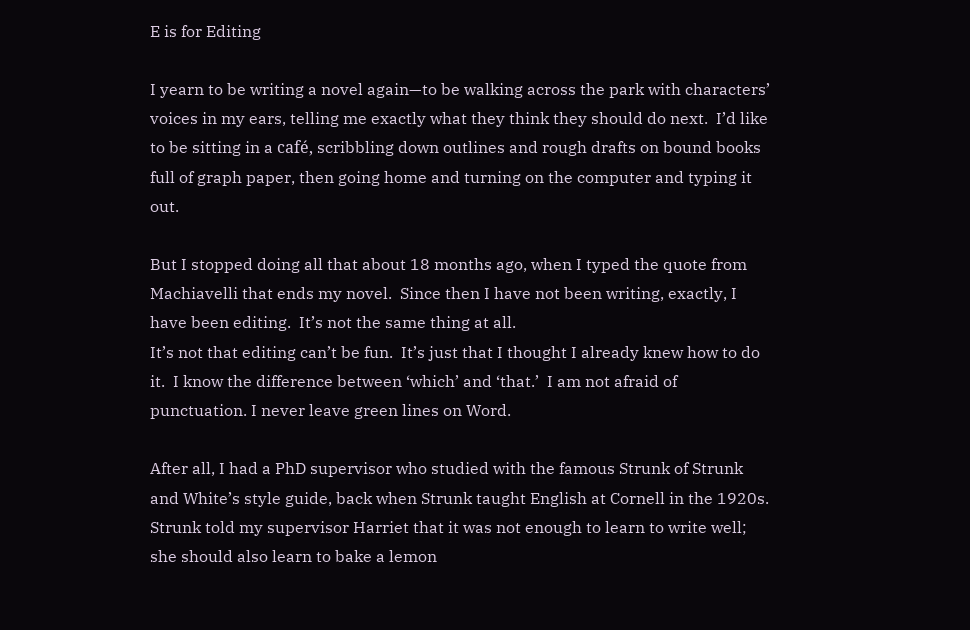E is for Editing

I yearn to be writing a novel again—to be walking across the park with characters’ voices in my ears, telling me exactly what they think they should do next.  I’d like to be sitting in a café, scribbling down outlines and rough drafts on bound books full of graph paper, then going home and turning on the computer and typing it out.

But I stopped doing all that about 18 months ago, when I typed the quote from Machiavelli that ends my novel.  Since then I have not been writing, exactly, I have been editing.  It’s not the same thing at all.
It’s not that editing can’t be fun.  It’s just that I thought I already knew how to do it.  I know the difference between ‘which’ and ‘that.’  I am not afraid of punctuation. I never leave green lines on Word.

After all, I had a PhD supervisor who studied with the famous Strunk of Strunk and White’s style guide, back when Strunk taught English at Cornell in the 1920s.  Strunk told my supervisor Harriet that it was not enough to learn to write well; she should also learn to bake a lemon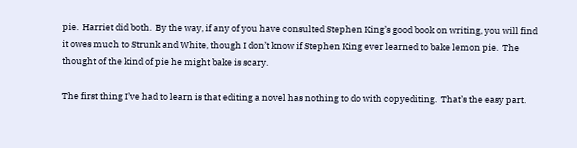pie.  Harriet did both.  By the way, if any of you have consulted Stephen King’s good book on writing, you will find it owes much to Strunk and White, though I don’t know if Stephen King ever learned to bake lemon pie.  The thought of the kind of pie he might bake is scary.

The first thing I’ve had to learn is that editing a novel has nothing to do with copyediting.  That’s the easy part.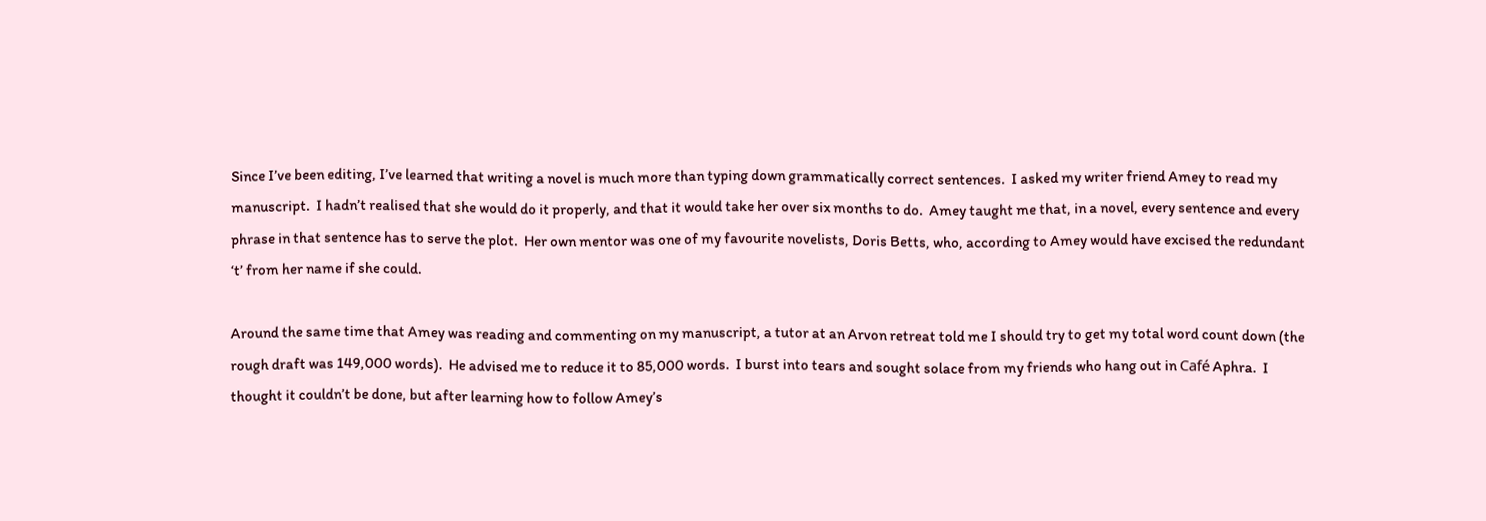Since I’ve been editing, I’ve learned that writing a novel is much more than typing down grammatically correct sentences.  I asked my writer friend Amey to read my manuscript.  I hadn’t realised that she would do it properly, and that it would take her over six months to do.  Amey taught me that, in a novel, every sentence and every phrase in that sentence has to serve the plot.  Her own mentor was one of my favourite novelists, Doris Betts, who, according to Amey would have excised the redundant ‘t’ from her name if she could.

Around the same time that Amey was reading and commenting on my manuscript, a tutor at an Arvon retreat told me I should try to get my total word count down (the rough draft was 149,000 words).  He advised me to reduce it to 85,000 words.  I burst into tears and sought solace from my friends who hang out in Café Aphra.  I thought it couldn’t be done, but after learning how to follow Amey’s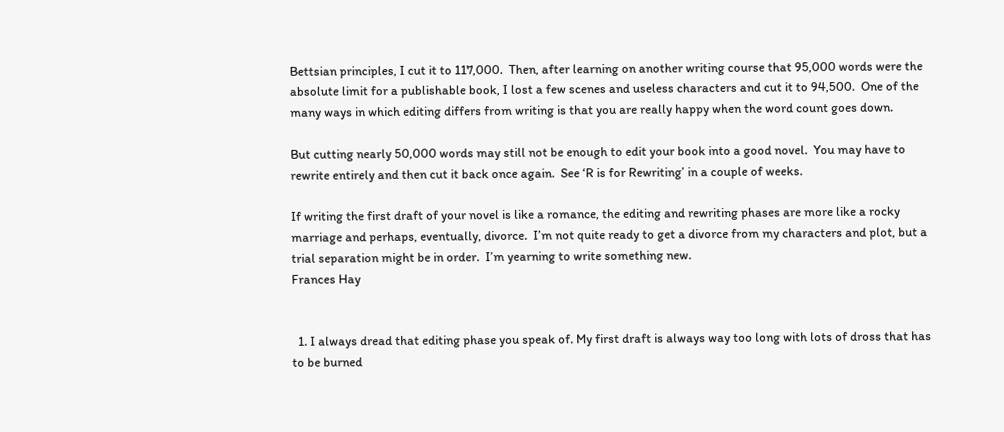Bettsian principles, I cut it to 117,000.  Then, after learning on another writing course that 95,000 words were the absolute limit for a publishable book, I lost a few scenes and useless characters and cut it to 94,500.  One of the many ways in which editing differs from writing is that you are really happy when the word count goes down.

But cutting nearly 50,000 words may still not be enough to edit your book into a good novel.  You may have to rewrite entirely and then cut it back once again.  See ‘R is for Rewriting’ in a couple of weeks.

If writing the first draft of your novel is like a romance, the editing and rewriting phases are more like a rocky marriage and perhaps, eventually, divorce.  I’m not quite ready to get a divorce from my characters and plot, but a trial separation might be in order.  I’m yearning to write something new.
Frances Hay


  1. I always dread that editing phase you speak of. My first draft is always way too long with lots of dross that has to be burned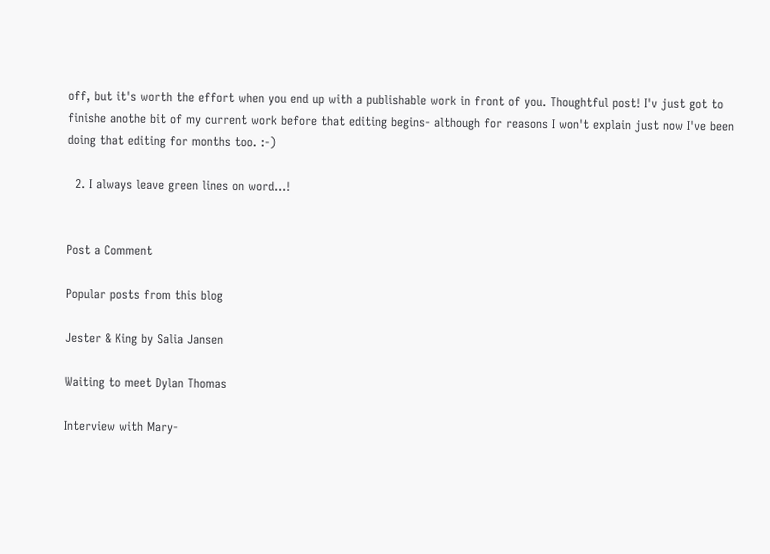off, but it's worth the effort when you end up with a publishable work in front of you. Thoughtful post! I'v just got to finishe anothe bit of my current work before that editing begins- although for reasons I won't explain just now I've been doing that editing for months too. :-)

  2. I always leave green lines on word...!


Post a Comment

Popular posts from this blog

Jester & King by Salia Jansen

Waiting to meet Dylan Thomas

Interview with Mary-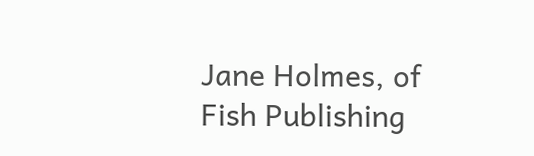Jane Holmes, of Fish Publishing